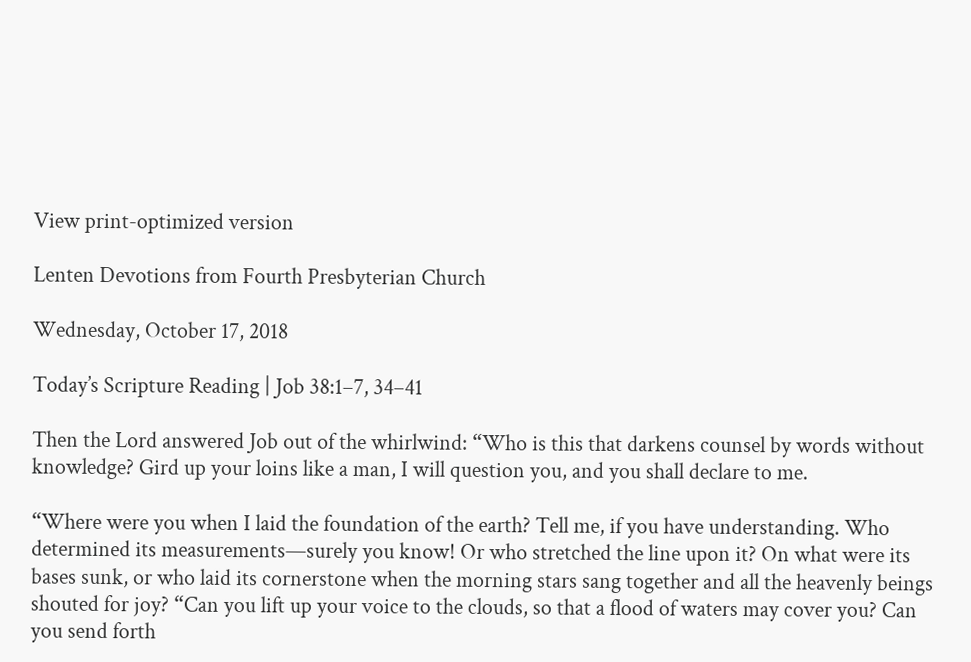View print-optimized version

Lenten Devotions from Fourth Presbyterian Church

Wednesday, October 17, 2018

Today’s Scripture Reading | Job 38:1–7, 34–41

Then the Lord answered Job out of the whirlwind: “Who is this that darkens counsel by words without knowledge? Gird up your loins like a man, I will question you, and you shall declare to me.

“Where were you when I laid the foundation of the earth? Tell me, if you have understanding. Who determined its measurements—surely you know! Or who stretched the line upon it? On what were its bases sunk, or who laid its cornerstone when the morning stars sang together and all the heavenly beings shouted for joy? “Can you lift up your voice to the clouds, so that a flood of waters may cover you? Can you send forth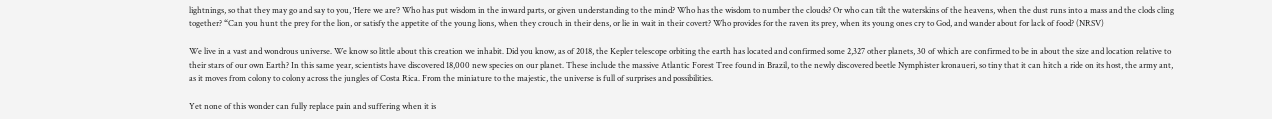lightnings, so that they may go and say to you, ‘Here we are’? Who has put wisdom in the inward parts, or given understanding to the mind? Who has the wisdom to number the clouds? Or who can tilt the waterskins of the heavens, when the dust runs into a mass and the clods cling together? “Can you hunt the prey for the lion, or satisfy the appetite of the young lions, when they crouch in their dens, or lie in wait in their covert? Who provides for the raven its prey, when its young ones cry to God, and wander about for lack of food? (NRSV)

We live in a vast and wondrous universe. We know so little about this creation we inhabit. Did you know, as of 2018, the Kepler telescope orbiting the earth has located and confirmed some 2,327 other planets, 30 of which are confirmed to be in about the size and location relative to their stars of our own Earth? In this same year, scientists have discovered 18,000 new species on our planet. These include the massive Atlantic Forest Tree found in Brazil, to the newly discovered beetle Nymphister kronaueri, so tiny that it can hitch a ride on its host, the army ant, as it moves from colony to colony across the jungles of Costa Rica. From the miniature to the majestic, the universe is full of surprises and possibilities.

Yet none of this wonder can fully replace pain and suffering when it is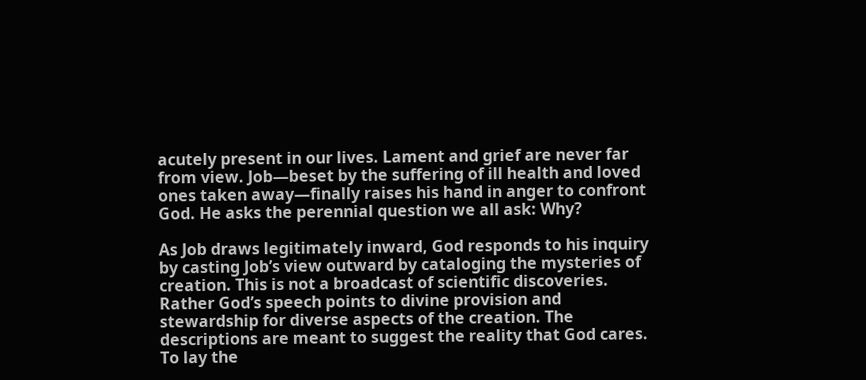acutely present in our lives. Lament and grief are never far from view. Job—beset by the suffering of ill health and loved ones taken away—finally raises his hand in anger to confront God. He asks the perennial question we all ask: Why?

As Job draws legitimately inward, God responds to his inquiry by casting Job’s view outward by cataloging the mysteries of creation. This is not a broadcast of scientific discoveries. Rather God’s speech points to divine provision and stewardship for diverse aspects of the creation. The descriptions are meant to suggest the reality that God cares. To lay the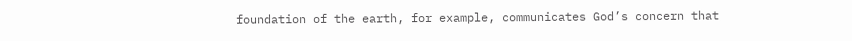foundation of the earth, for example, communicates God’s concern that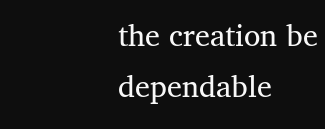the creation be dependable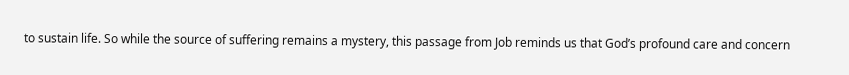to sustain life. So while the source of suffering remains a mystery, this passage from Job reminds us that God’s profound care and concern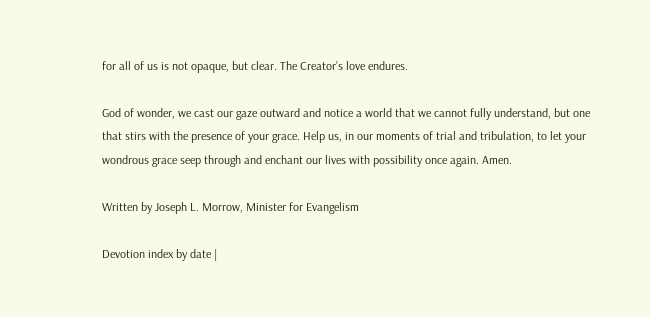for all of us is not opaque, but clear. The Creator’s love endures.

God of wonder, we cast our gaze outward and notice a world that we cannot fully understand, but one that stirs with the presence of your grace. Help us, in our moments of trial and tribulation, to let your wondrous grace seep through and enchant our lives with possibility once again. Amen.

Written by Joseph L. Morrow, Minister for Evangelism

Devotion index by date |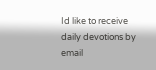Id like to receive daily devotions by email